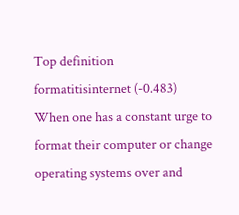Top definition
formatitisinternet (-0.483)
When one has a constant urge to format their computer or change operating systems over and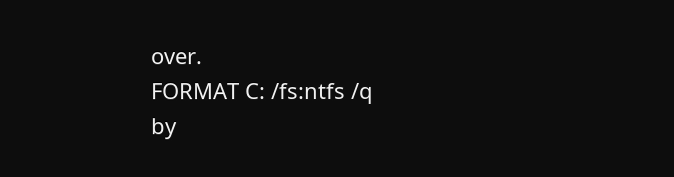over.
FORMAT C: /fs:ntfs /q
by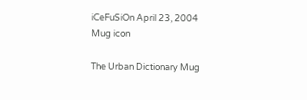iCeFuSiOn April 23, 2004
Mug icon

The Urban Dictionary Mug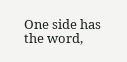One side has the word,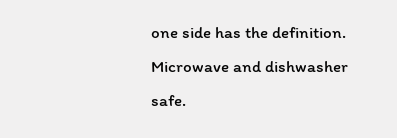one side has the definition. Microwave and dishwasher safe.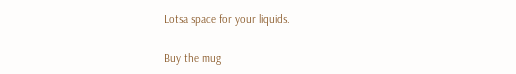Lotsa space for your liquids.

Buy the mug